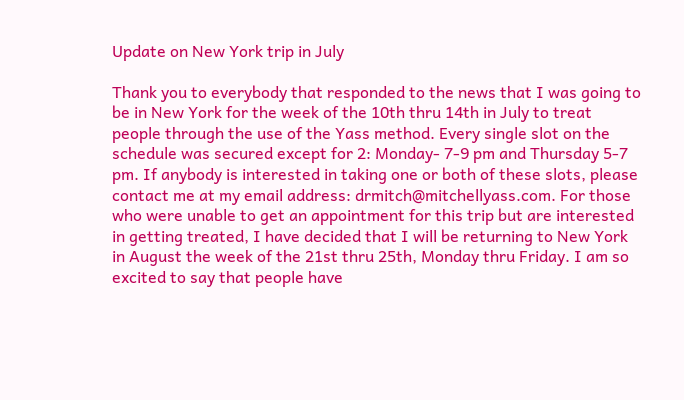Update on New York trip in July

Thank you to everybody that responded to the news that I was going to be in New York for the week of the 10th thru 14th in July to treat people through the use of the Yass method. Every single slot on the schedule was secured except for 2: Monday- 7-9 pm and Thursday 5-7 pm. If anybody is interested in taking one or both of these slots, please contact me at my email address: drmitch@mitchellyass.com. For those who were unable to get an appointment for this trip but are interested in getting treated, I have decided that I will be returning to New York in August the week of the 21st thru 25th, Monday thru Friday. I am so excited to say that people have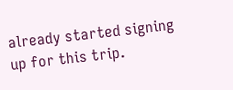already started signing up for this trip.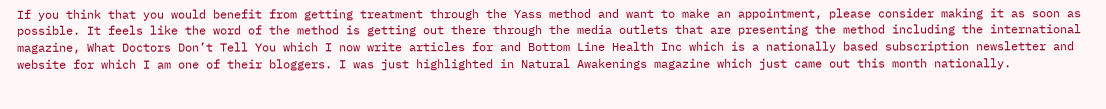If you think that you would benefit from getting treatment through the Yass method and want to make an appointment, please consider making it as soon as possible. It feels like the word of the method is getting out there through the media outlets that are presenting the method including the international magazine, What Doctors Don’t Tell You which I now write articles for and Bottom Line Health Inc which is a nationally based subscription newsletter and website for which I am one of their bloggers. I was just highlighted in Natural Awakenings magazine which just came out this month nationally.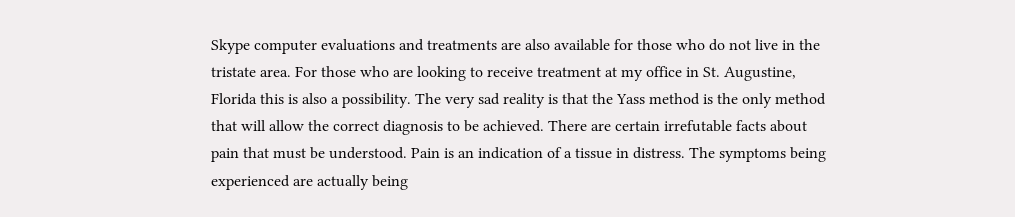Skype computer evaluations and treatments are also available for those who do not live in the tristate area. For those who are looking to receive treatment at my office in St. Augustine, Florida this is also a possibility. The very sad reality is that the Yass method is the only method that will allow the correct diagnosis to be achieved. There are certain irrefutable facts about pain that must be understood. Pain is an indication of a tissue in distress. The symptoms being experienced are actually being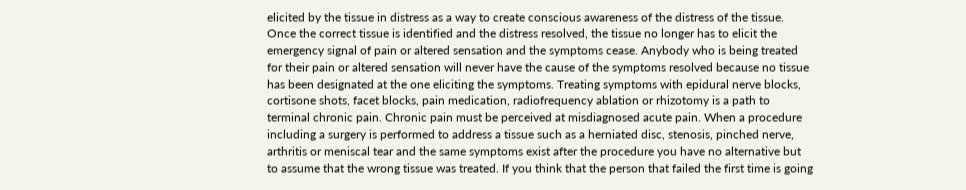elicited by the tissue in distress as a way to create conscious awareness of the distress of the tissue. Once the correct tissue is identified and the distress resolved, the tissue no longer has to elicit the emergency signal of pain or altered sensation and the symptoms cease. Anybody who is being treated for their pain or altered sensation will never have the cause of the symptoms resolved because no tissue has been designated at the one eliciting the symptoms. Treating symptoms with epidural nerve blocks, cortisone shots, facet blocks, pain medication, radiofrequency ablation or rhizotomy is a path to terminal chronic pain. Chronic pain must be perceived at misdiagnosed acute pain. When a procedure including a surgery is performed to address a tissue such as a herniated disc, stenosis, pinched nerve, arthritis or meniscal tear and the same symptoms exist after the procedure you have no alternative but to assume that the wrong tissue was treated. If you think that the person that failed the first time is going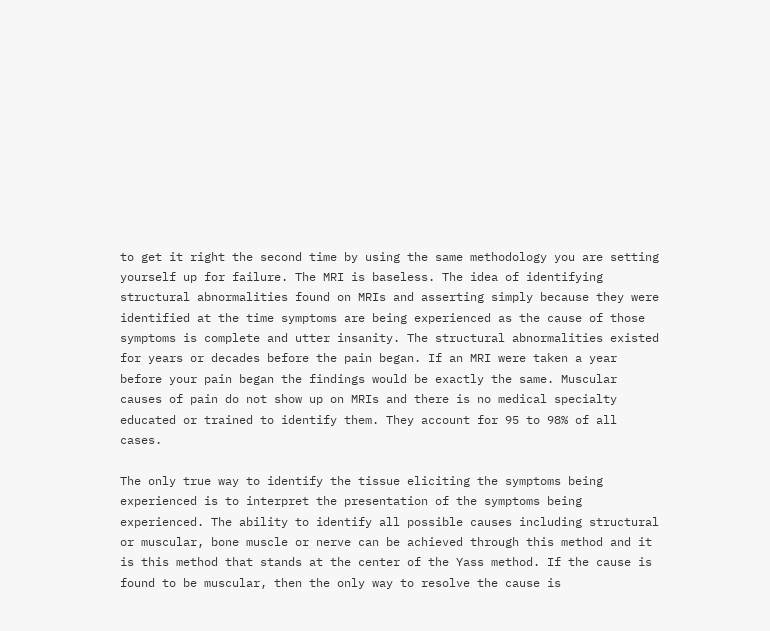to get it right the second time by using the same methodology you are setting yourself up for failure. The MRI is baseless. The idea of identifying structural abnormalities found on MRIs and asserting simply because they were identified at the time symptoms are being experienced as the cause of those symptoms is complete and utter insanity. The structural abnormalities existed for years or decades before the pain began. If an MRI were taken a year before your pain began the findings would be exactly the same. Muscular causes of pain do not show up on MRIs and there is no medical specialty educated or trained to identify them. They account for 95 to 98% of all cases.

The only true way to identify the tissue eliciting the symptoms being experienced is to interpret the presentation of the symptoms being experienced. The ability to identify all possible causes including structural or muscular, bone muscle or nerve can be achieved through this method and it is this method that stands at the center of the Yass method. If the cause is found to be muscular, then the only way to resolve the cause is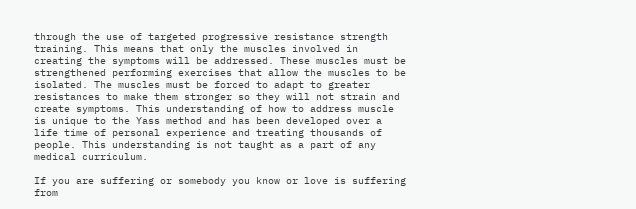through the use of targeted progressive resistance strength training. This means that only the muscles involved in creating the symptoms will be addressed. These muscles must be strengthened performing exercises that allow the muscles to be isolated. The muscles must be forced to adapt to greater resistances to make them stronger so they will not strain and create symptoms. This understanding of how to address muscle is unique to the Yass method and has been developed over a life time of personal experience and treating thousands of people. This understanding is not taught as a part of any medical curriculum.

If you are suffering or somebody you know or love is suffering from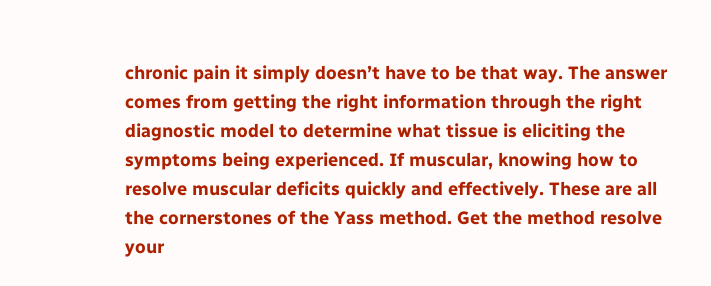chronic pain it simply doesn’t have to be that way. The answer comes from getting the right information through the right diagnostic model to determine what tissue is eliciting the symptoms being experienced. If muscular, knowing how to resolve muscular deficits quickly and effectively. These are all the cornerstones of the Yass method. Get the method resolve your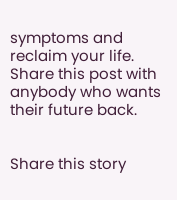symptoms and reclaim your life. Share this post with anybody who wants their future back.


Share this story